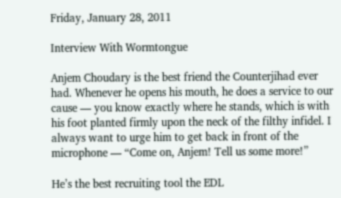Friday, January 28, 2011

Interview With Wormtongue

Anjem Choudary is the best friend the Counterjihad ever had. Whenever he opens his mouth, he does a service to our cause — you know exactly where he stands, which is with his foot planted firmly upon the neck of the filthy infidel. I always want to urge him to get back in front of the microphone — “Come on, Anjem! Tell us some more!”

He’s the best recruiting tool the EDL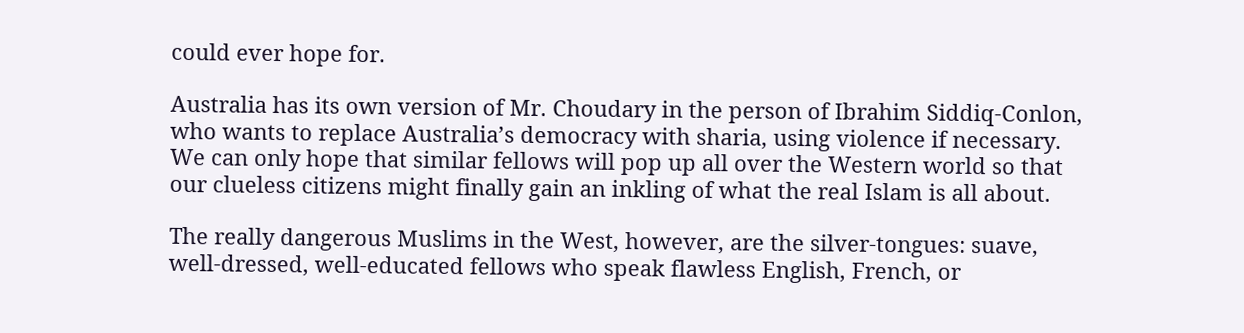could ever hope for.

Australia has its own version of Mr. Choudary in the person of Ibrahim Siddiq-Conlon, who wants to replace Australia’s democracy with sharia, using violence if necessary. We can only hope that similar fellows will pop up all over the Western world so that our clueless citizens might finally gain an inkling of what the real Islam is all about.

The really dangerous Muslims in the West, however, are the silver-tongues: suave, well-dressed, well-educated fellows who speak flawless English, French, or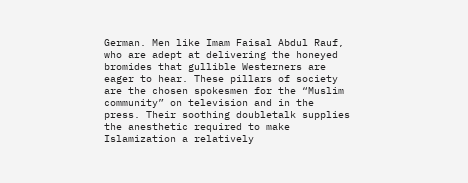German. Men like Imam Faisal Abdul Rauf, who are adept at delivering the honeyed bromides that gullible Westerners are eager to hear. These pillars of society are the chosen spokesmen for the “Muslim community” on television and in the press. Their soothing doubletalk supplies the anesthetic required to make Islamization a relatively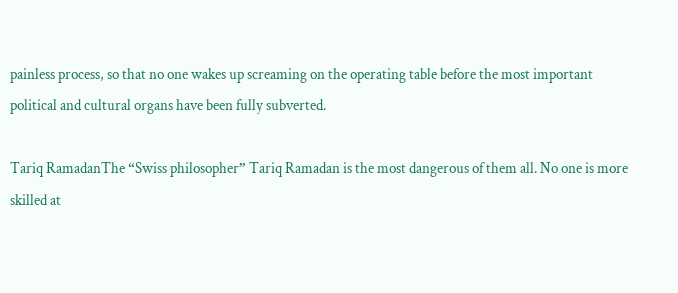painless process, so that no one wakes up screaming on the operating table before the most important political and cultural organs have been fully subverted.

Tariq RamadanThe “Swiss philosopher” Tariq Ramadan is the most dangerous of them all. No one is more skilled at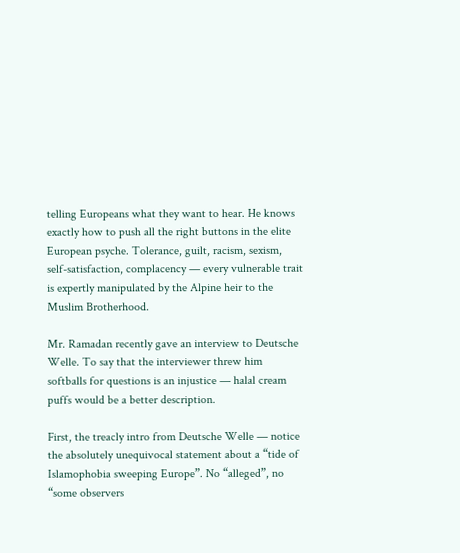telling Europeans what they want to hear. He knows exactly how to push all the right buttons in the elite European psyche. Tolerance, guilt, racism, sexism, self-satisfaction, complacency — every vulnerable trait is expertly manipulated by the Alpine heir to the Muslim Brotherhood.

Mr. Ramadan recently gave an interview to Deutsche Welle. To say that the interviewer threw him softballs for questions is an injustice — halal cream puffs would be a better description.

First, the treacly intro from Deutsche Welle — notice the absolutely unequivocal statement about a “tide of Islamophobia sweeping Europe”. No “alleged”, no “some observers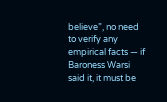believe”, no need to verify any empirical facts — if Baroness Warsi said it, it must be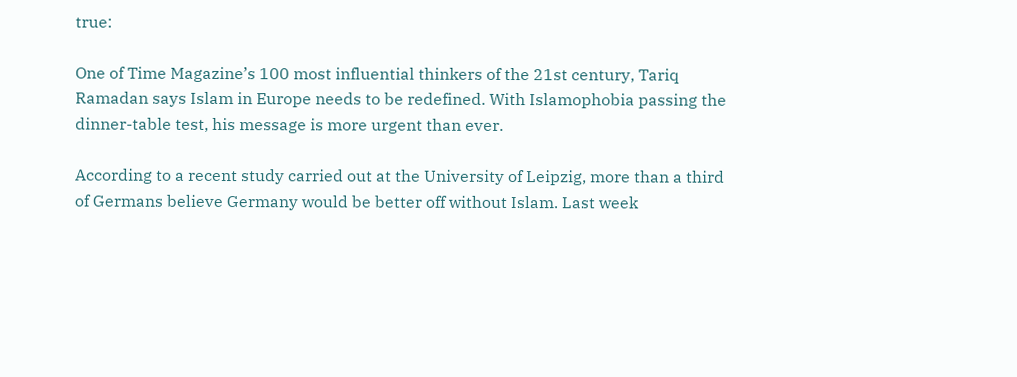true:

One of Time Magazine’s 100 most influential thinkers of the 21st century, Tariq Ramadan says Islam in Europe needs to be redefined. With Islamophobia passing the dinner-table test, his message is more urgent than ever.

According to a recent study carried out at the University of Leipzig, more than a third of Germans believe Germany would be better off without Islam. Last week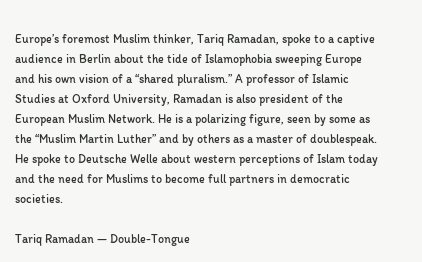Europe’s foremost Muslim thinker, Tariq Ramadan, spoke to a captive audience in Berlin about the tide of Islamophobia sweeping Europe and his own vision of a “shared pluralism.” A professor of Islamic Studies at Oxford University, Ramadan is also president of the European Muslim Network. He is a polarizing figure, seen by some as the “Muslim Martin Luther” and by others as a master of doublespeak. He spoke to Deutsche Welle about western perceptions of Islam today and the need for Muslims to become full partners in democratic societies.

Tariq Ramadan — Double-Tongue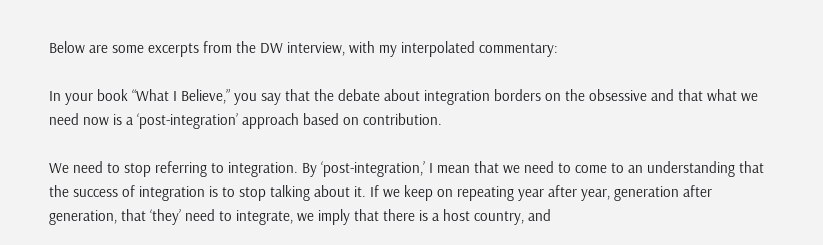Below are some excerpts from the DW interview, with my interpolated commentary:

In your book “What I Believe,” you say that the debate about integration borders on the obsessive and that what we need now is a ‘post-integration’ approach based on contribution.

We need to stop referring to integration. By ‘post-integration,’ I mean that we need to come to an understanding that the success of integration is to stop talking about it. If we keep on repeating year after year, generation after generation, that ‘they’ need to integrate, we imply that there is a host country, and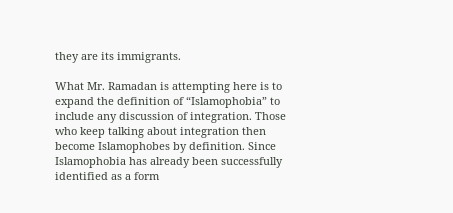they are its immigrants.

What Mr. Ramadan is attempting here is to expand the definition of “Islamophobia” to include any discussion of integration. Those who keep talking about integration then become Islamophobes by definition. Since Islamophobia has already been successfully identified as a form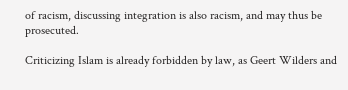of racism, discussing integration is also racism, and may thus be prosecuted.

Criticizing Islam is already forbidden by law, as Geert Wilders and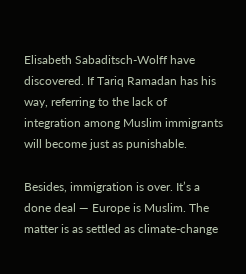Elisabeth Sabaditsch-Wolff have discovered. If Tariq Ramadan has his way, referring to the lack of integration among Muslim immigrants will become just as punishable.

Besides, immigration is over. It’s a done deal — Europe is Muslim. The matter is as settled as climate-change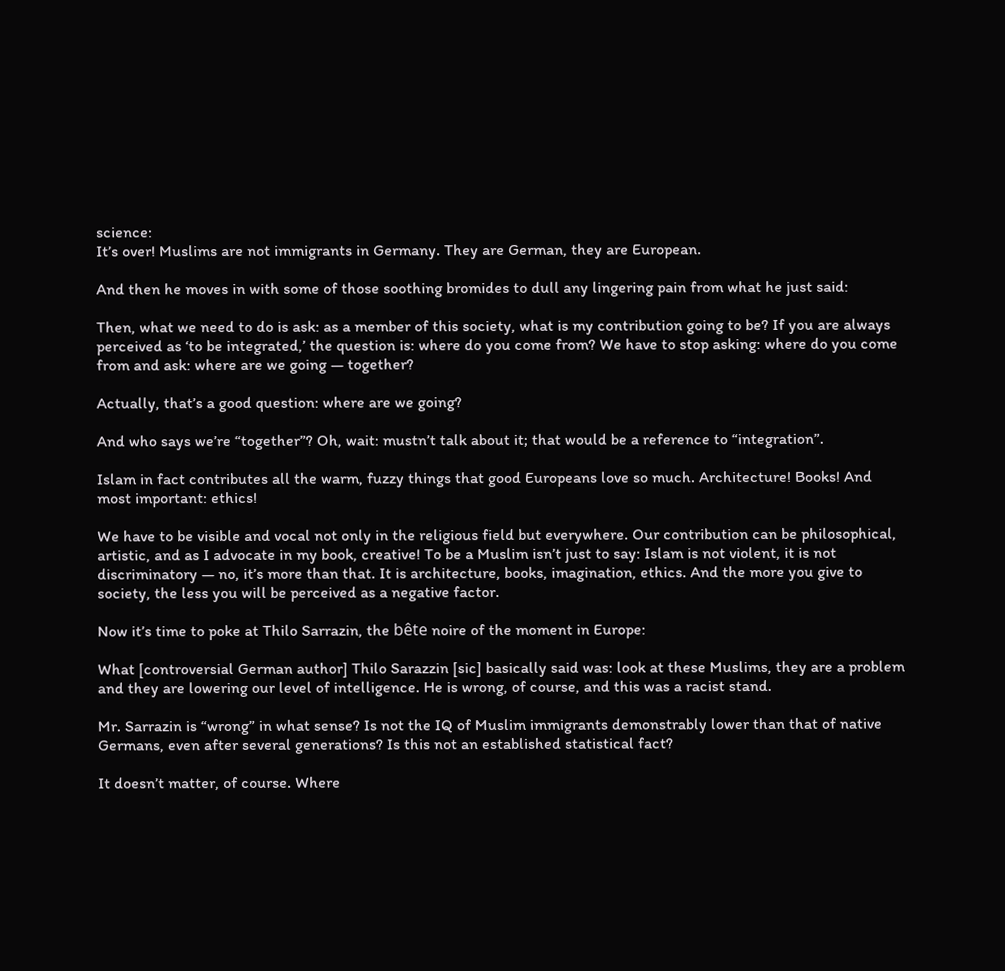science:
It’s over! Muslims are not immigrants in Germany. They are German, they are European.

And then he moves in with some of those soothing bromides to dull any lingering pain from what he just said:

Then, what we need to do is ask: as a member of this society, what is my contribution going to be? If you are always perceived as ‘to be integrated,’ the question is: where do you come from? We have to stop asking: where do you come from and ask: where are we going — together?

Actually, that’s a good question: where are we going?

And who says we’re “together”? Oh, wait: mustn’t talk about it; that would be a reference to “integration”.

Islam in fact contributes all the warm, fuzzy things that good Europeans love so much. Architecture! Books! And most important: ethics!

We have to be visible and vocal not only in the religious field but everywhere. Our contribution can be philosophical, artistic, and as I advocate in my book, creative! To be a Muslim isn’t just to say: Islam is not violent, it is not discriminatory — no, it’s more than that. It is architecture, books, imagination, ethics. And the more you give to society, the less you will be perceived as a negative factor.

Now it’s time to poke at Thilo Sarrazin, the bête noire of the moment in Europe:

What [controversial German author] Thilo Sarazzin [sic] basically said was: look at these Muslims, they are a problem and they are lowering our level of intelligence. He is wrong, of course, and this was a racist stand.

Mr. Sarrazin is “wrong” in what sense? Is not the IQ of Muslim immigrants demonstrably lower than that of native Germans, even after several generations? Is this not an established statistical fact?

It doesn’t matter, of course. Where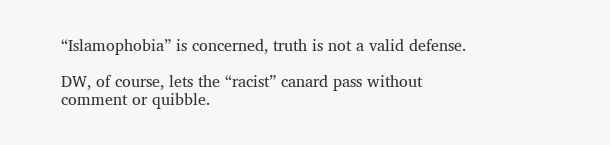“Islamophobia” is concerned, truth is not a valid defense.

DW, of course, lets the “racist” canard pass without comment or quibble.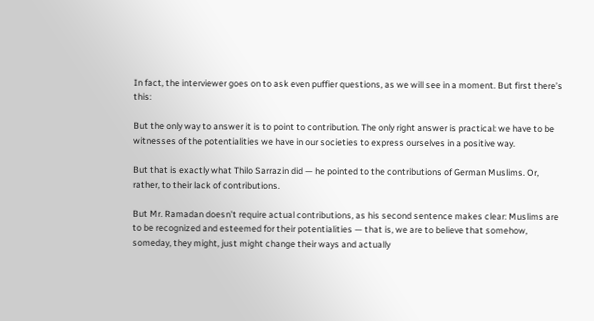In fact, the interviewer goes on to ask even puffier questions, as we will see in a moment. But first there’s this:

But the only way to answer it is to point to contribution. The only right answer is practical: we have to be witnesses of the potentialities we have in our societies to express ourselves in a positive way.

But that is exactly what Thilo Sarrazin did — he pointed to the contributions of German Muslims. Or, rather, to their lack of contributions.

But Mr. Ramadan doesn’t require actual contributions, as his second sentence makes clear: Muslims are to be recognized and esteemed for their potentialities — that is, we are to believe that somehow, someday, they might, just might change their ways and actually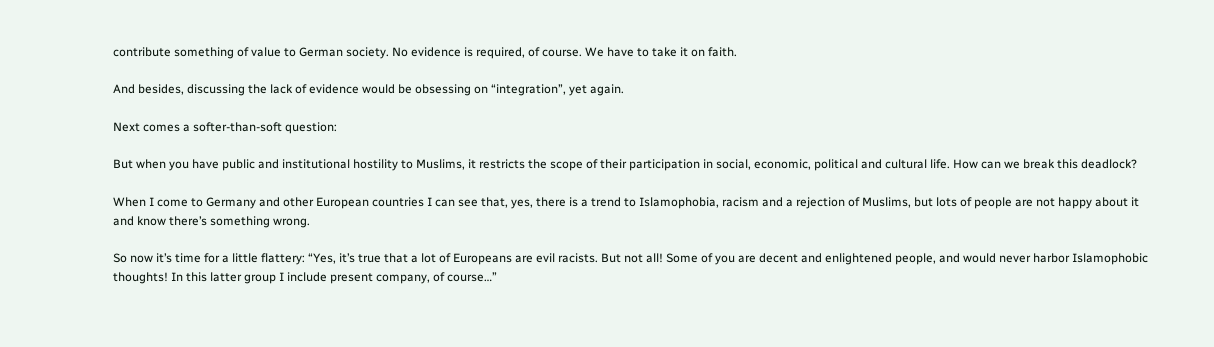contribute something of value to German society. No evidence is required, of course. We have to take it on faith.

And besides, discussing the lack of evidence would be obsessing on “integration”, yet again.

Next comes a softer-than-soft question:

But when you have public and institutional hostility to Muslims, it restricts the scope of their participation in social, economic, political and cultural life. How can we break this deadlock?

When I come to Germany and other European countries I can see that, yes, there is a trend to Islamophobia, racism and a rejection of Muslims, but lots of people are not happy about it and know there’s something wrong.

So now it’s time for a little flattery: “Yes, it’s true that a lot of Europeans are evil racists. But not all! Some of you are decent and enlightened people, and would never harbor Islamophobic thoughts! In this latter group I include present company, of course…”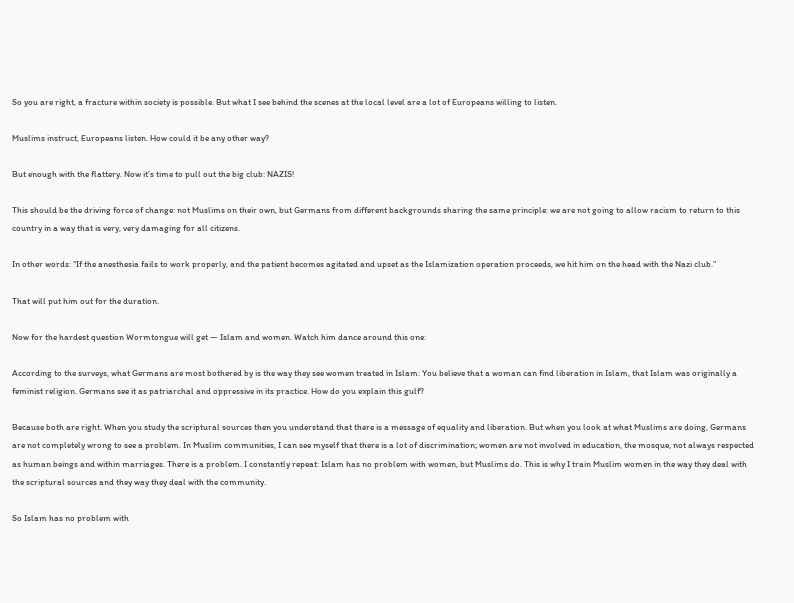So you are right, a fracture within society is possible. But what I see behind the scenes at the local level are a lot of Europeans willing to listen.

Muslims instruct, Europeans listen. How could it be any other way?

But enough with the flattery. Now it’s time to pull out the big club: NAZIS!

This should be the driving force of change: not Muslims on their own, but Germans from different backgrounds sharing the same principle: we are not going to allow racism to return to this country in a way that is very, very damaging for all citizens.

In other words: “If the anesthesia fails to work properly, and the patient becomes agitated and upset as the Islamization operation proceeds, we hit him on the head with the Nazi club.”

That will put him out for the duration.

Now for the hardest question Wormtongue will get — Islam and women. Watch him dance around this one:

According to the surveys, what Germans are most bothered by is the way they see women treated in Islam: You believe that a woman can find liberation in Islam, that Islam was originally a feminist religion. Germans see it as patriarchal and oppressive in its practice. How do you explain this gulf?

Because both are right. When you study the scriptural sources then you understand that there is a message of equality and liberation. But when you look at what Muslims are doing, Germans are not completely wrong to see a problem. In Muslim communities, I can see myself that there is a lot of discrimination; women are not involved in education, the mosque, not always respected as human beings and within marriages. There is a problem. I constantly repeat: Islam has no problem with women, but Muslims do. This is why I train Muslim women in the way they deal with the scriptural sources and they way they deal with the community.

So Islam has no problem with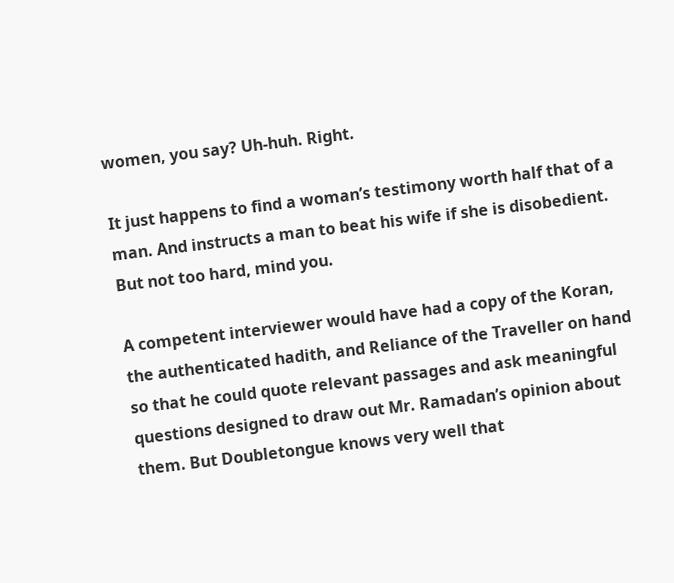women, you say? Uh-huh. Right.

It just happens to find a woman’s testimony worth half that of a man. And instructs a man to beat his wife if she is disobedient. But not too hard, mind you.

A competent interviewer would have had a copy of the Koran, the authenticated hadith, and Reliance of the Traveller on hand so that he could quote relevant passages and ask meaningful questions designed to draw out Mr. Ramadan’s opinion about them. But Doubletongue knows very well that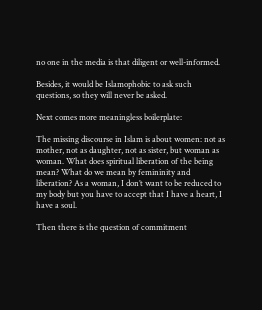no one in the media is that diligent or well-informed.

Besides, it would be Islamophobic to ask such questions, so they will never be asked.

Next comes more meaningless boilerplate:

The missing discourse in Islam is about women: not as mother, not as daughter, not as sister, but woman as woman. What does spiritual liberation of the being mean? What do we mean by femininity and liberation? As a woman, I don’t want to be reduced to my body but you have to accept that I have a heart, I have a soul.

Then there is the question of commitment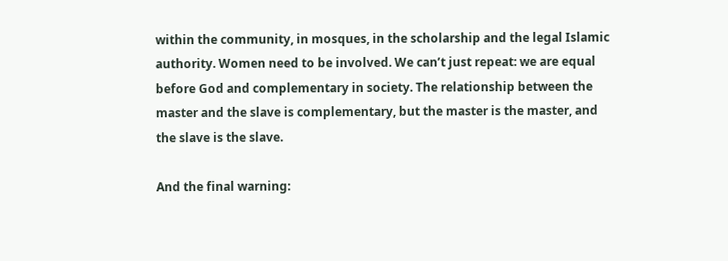within the community, in mosques, in the scholarship and the legal Islamic authority. Women need to be involved. We can’t just repeat: we are equal before God and complementary in society. The relationship between the master and the slave is complementary, but the master is the master, and the slave is the slave.

And the final warning: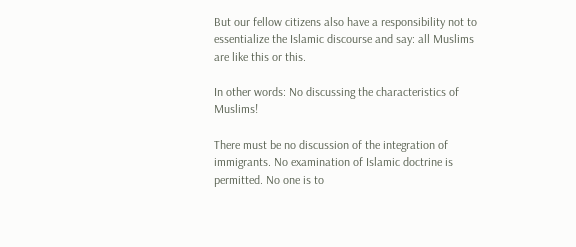But our fellow citizens also have a responsibility not to essentialize the Islamic discourse and say: all Muslims are like this or this.

In other words: No discussing the characteristics of Muslims!

There must be no discussion of the integration of immigrants. No examination of Islamic doctrine is permitted. No one is to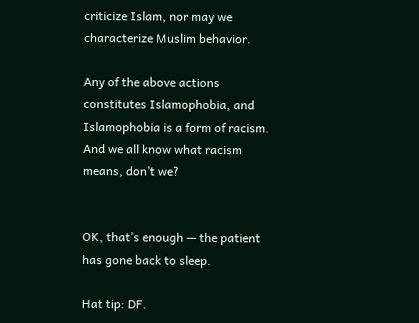criticize Islam, nor may we characterize Muslim behavior.

Any of the above actions constitutes Islamophobia, and Islamophobia is a form of racism. And we all know what racism means, don’t we?


OK, that’s enough — the patient has gone back to sleep.

Hat tip: DF.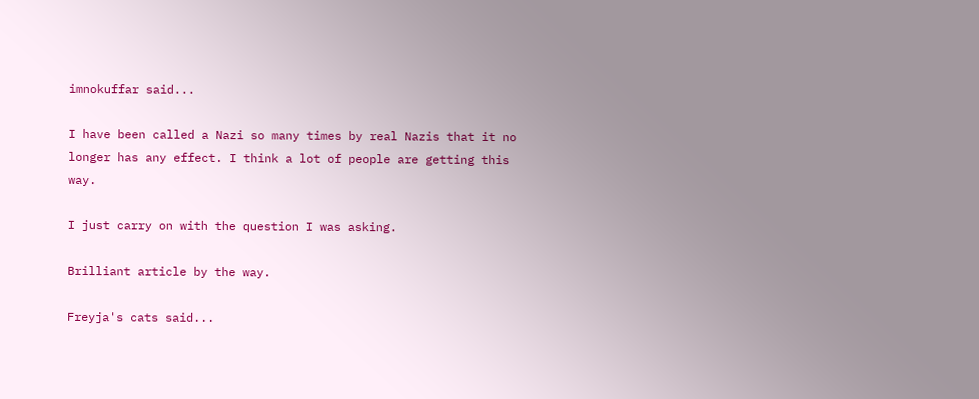imnokuffar said...

I have been called a Nazi so many times by real Nazis that it no longer has any effect. I think a lot of people are getting this way.

I just carry on with the question I was asking.

Brilliant article by the way.

Freyja's cats said...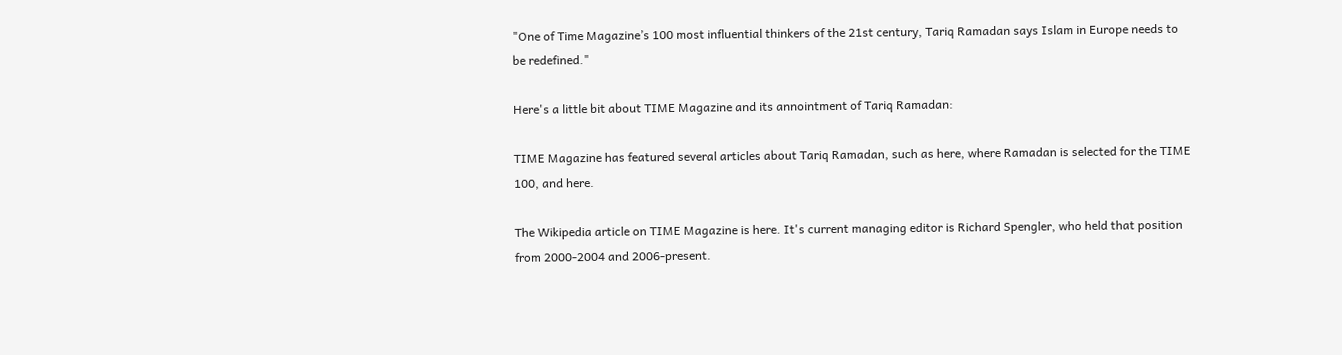"One of Time Magazine’s 100 most influential thinkers of the 21st century, Tariq Ramadan says Islam in Europe needs to be redefined."

Here's a little bit about TIME Magazine and its annointment of Tariq Ramadan:

TIME Magazine has featured several articles about Tariq Ramadan, such as here, where Ramadan is selected for the TIME 100, and here.

The Wikipedia article on TIME Magazine is here. It's current managing editor is Richard Spengler, who held that position from 2000-2004 and 2006-present.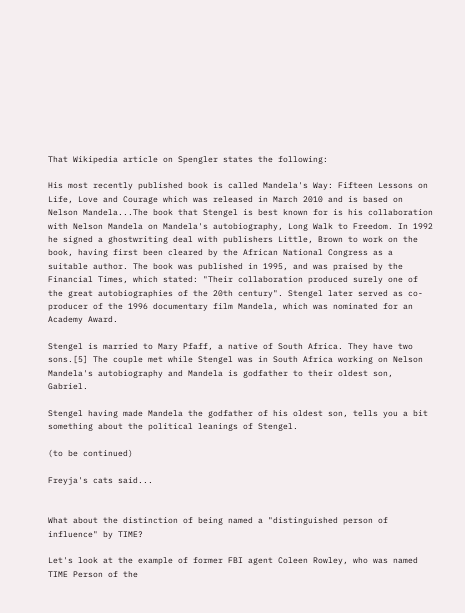That Wikipedia article on Spengler states the following:

His most recently published book is called Mandela's Way: Fifteen Lessons on Life, Love and Courage which was released in March 2010 and is based on Nelson Mandela...The book that Stengel is best known for is his collaboration with Nelson Mandela on Mandela's autobiography, Long Walk to Freedom. In 1992 he signed a ghostwriting deal with publishers Little, Brown to work on the book, having first been cleared by the African National Congress as a suitable author. The book was published in 1995, and was praised by the Financial Times, which stated: "Their collaboration produced surely one of the great autobiographies of the 20th century". Stengel later served as co-producer of the 1996 documentary film Mandela, which was nominated for an Academy Award.

Stengel is married to Mary Pfaff, a native of South Africa. They have two sons.[5] The couple met while Stengel was in South Africa working on Nelson Mandela's autobiography and Mandela is godfather to their oldest son, Gabriel.

Stengel having made Mandela the godfather of his oldest son, tells you a bit something about the political leanings of Stengel.

(to be continued)

Freyja's cats said...


What about the distinction of being named a "distinguished person of influence" by TIME?

Let's look at the example of former FBI agent Coleen Rowley, who was named TIME Person of the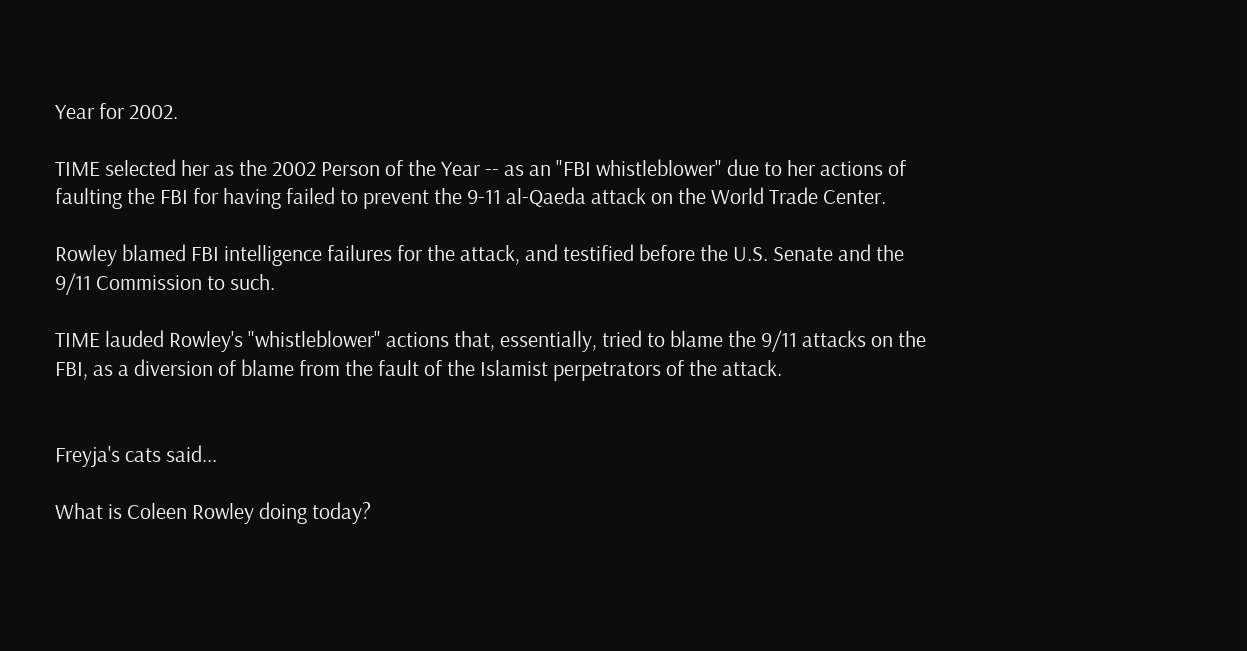Year for 2002.

TIME selected her as the 2002 Person of the Year -- as an "FBI whistleblower" due to her actions of faulting the FBI for having failed to prevent the 9-11 al-Qaeda attack on the World Trade Center.

Rowley blamed FBI intelligence failures for the attack, and testified before the U.S. Senate and the 9/11 Commission to such.

TIME lauded Rowley's "whistleblower" actions that, essentially, tried to blame the 9/11 attacks on the FBI, as a diversion of blame from the fault of the Islamist perpetrators of the attack.


Freyja's cats said...

What is Coleen Rowley doing today?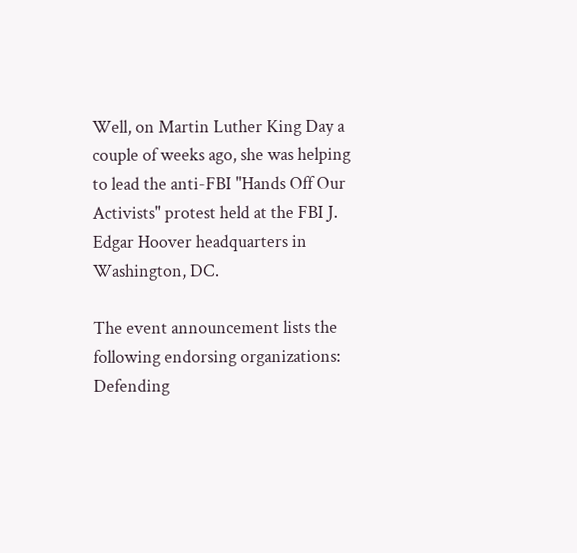Well, on Martin Luther King Day a couple of weeks ago, she was helping to lead the anti-FBI "Hands Off Our Activists" protest held at the FBI J. Edgar Hoover headquarters in Washington, DC.

The event announcement lists the following endorsing organizations: Defending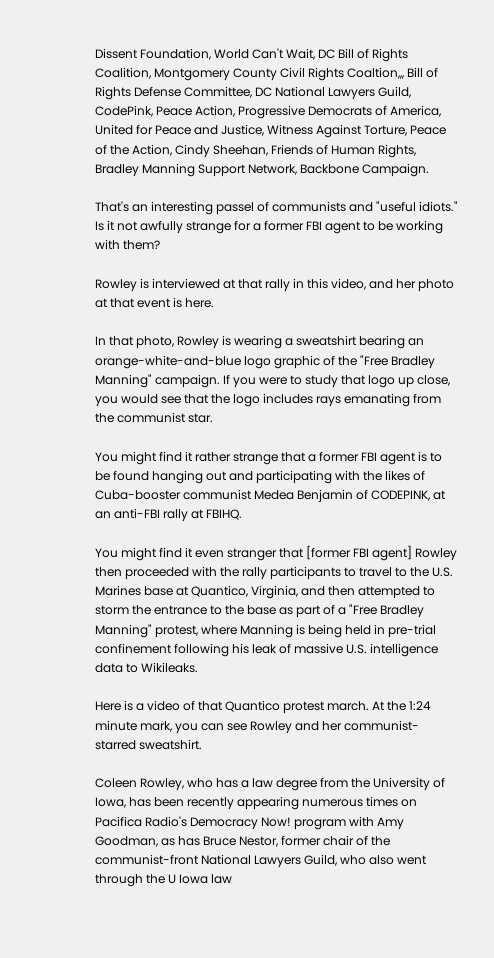Dissent Foundation, World Can't Wait, DC Bill of Rights Coalition, Montgomery County Civil Rights Coaltion,,, Bill of Rights Defense Committee, DC National Lawyers Guild, CodePink, Peace Action, Progressive Democrats of America, United for Peace and Justice, Witness Against Torture, Peace of the Action, Cindy Sheehan, Friends of Human Rights, Bradley Manning Support Network, Backbone Campaign.

That's an interesting passel of communists and "useful idiots." Is it not awfully strange for a former FBI agent to be working with them?

Rowley is interviewed at that rally in this video, and her photo at that event is here.

In that photo, Rowley is wearing a sweatshirt bearing an orange-white-and-blue logo graphic of the "Free Bradley Manning" campaign. If you were to study that logo up close, you would see that the logo includes rays emanating from the communist star.

You might find it rather strange that a former FBI agent is to be found hanging out and participating with the likes of Cuba-booster communist Medea Benjamin of CODEPINK, at an anti-FBI rally at FBIHQ.

You might find it even stranger that [former FBI agent] Rowley then proceeded with the rally participants to travel to the U.S. Marines base at Quantico, Virginia, and then attempted to storm the entrance to the base as part of a "Free Bradley Manning" protest, where Manning is being held in pre-trial confinement following his leak of massive U.S. intelligence data to Wikileaks.

Here is a video of that Quantico protest march. At the 1:24 minute mark, you can see Rowley and her communist-starred sweatshirt.

Coleen Rowley, who has a law degree from the University of Iowa, has been recently appearing numerous times on Pacifica Radio's Democracy Now! program with Amy Goodman, as has Bruce Nestor, former chair of the communist-front National Lawyers Guild, who also went through the U Iowa law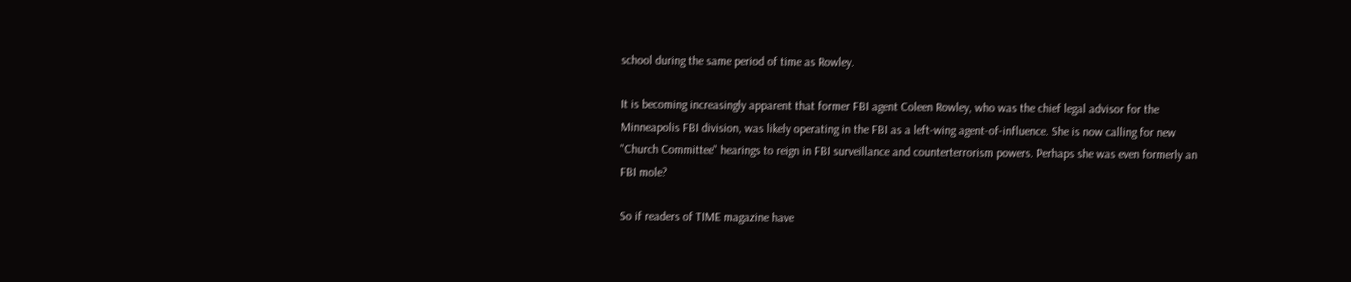school during the same period of time as Rowley.

It is becoming increasingly apparent that former FBI agent Coleen Rowley, who was the chief legal advisor for the Minneapolis FBI division, was likely operating in the FBI as a left-wing agent-of-influence. She is now calling for new "Church Committee" hearings to reign in FBI surveillance and counterterrorism powers. Perhaps she was even formerly an FBI mole?

So if readers of TIME magazine have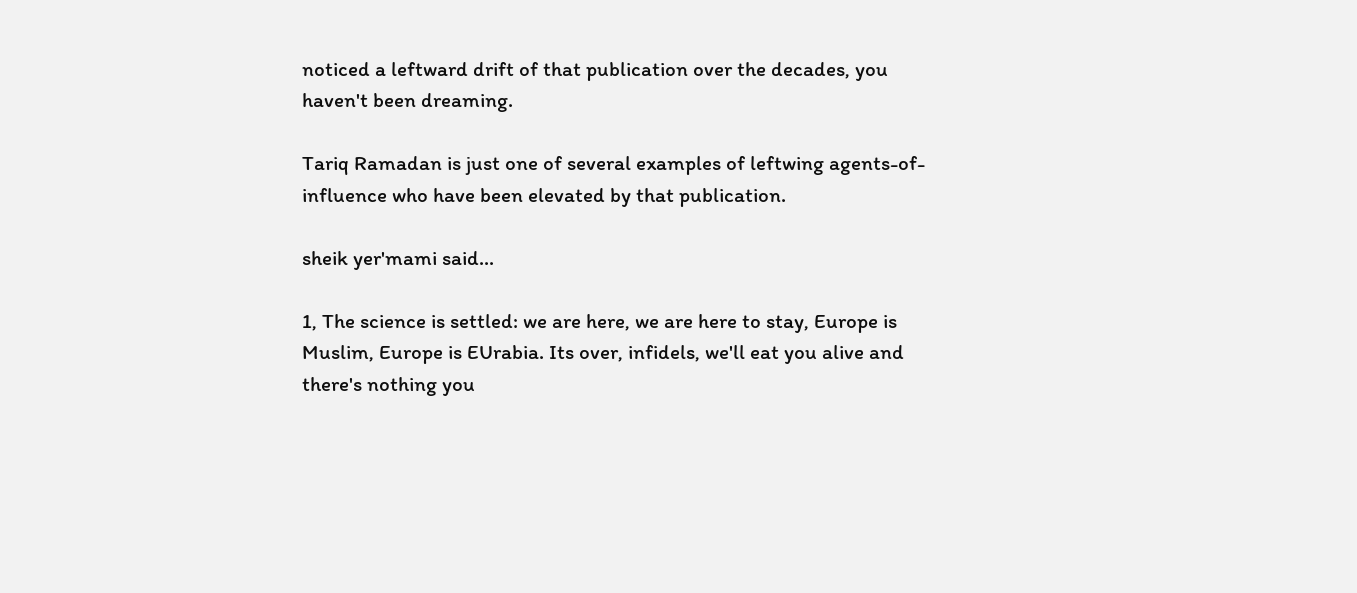noticed a leftward drift of that publication over the decades, you haven't been dreaming.

Tariq Ramadan is just one of several examples of leftwing agents-of-influence who have been elevated by that publication.

sheik yer'mami said...

1, The science is settled: we are here, we are here to stay, Europe is Muslim, Europe is EUrabia. Its over, infidels, we'll eat you alive and there's nothing you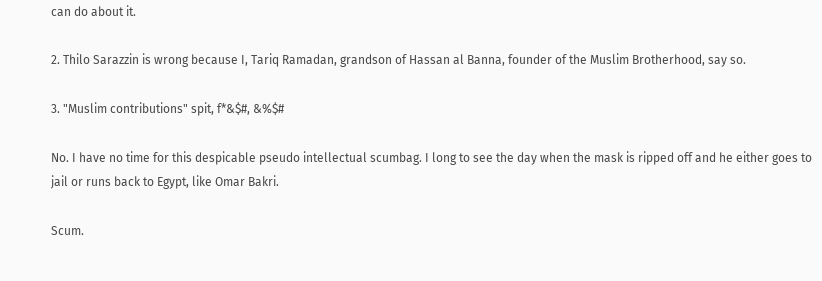can do about it.

2. Thilo Sarazzin is wrong because I, Tariq Ramadan, grandson of Hassan al Banna, founder of the Muslim Brotherhood, say so.

3. "Muslim contributions" spit, f*&$#, &%$#

No. I have no time for this despicable pseudo intellectual scumbag. I long to see the day when the mask is ripped off and he either goes to jail or runs back to Egypt, like Omar Bakri.

Scum.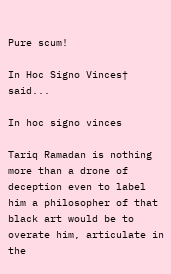Pure scum!

In Hoc Signo Vinces† said...

In hoc signo vinces

Tariq Ramadan is nothing more than a drone of deception even to label him a philosopher of that black art would be to overate him, articulate in the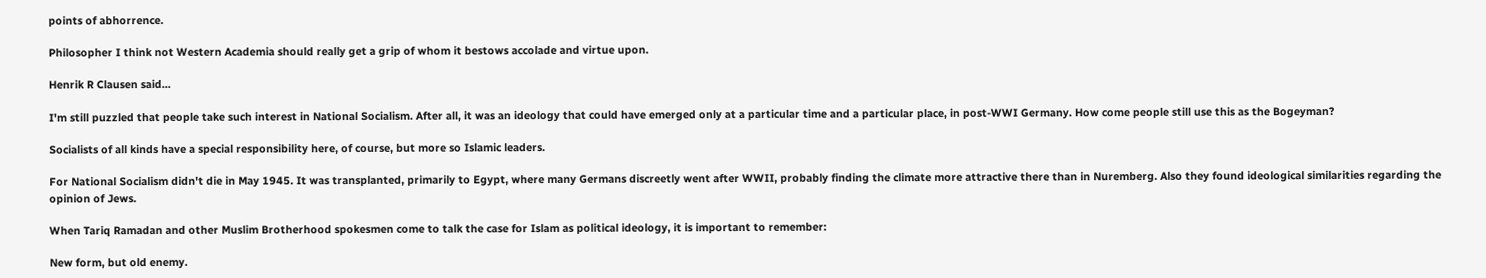points of abhorrence.

Philosopher I think not Western Academia should really get a grip of whom it bestows accolade and virtue upon.

Henrik R Clausen said...

I'm still puzzled that people take such interest in National Socialism. After all, it was an ideology that could have emerged only at a particular time and a particular place, in post-WWI Germany. How come people still use this as the Bogeyman?

Socialists of all kinds have a special responsibility here, of course, but more so Islamic leaders.

For National Socialism didn't die in May 1945. It was transplanted, primarily to Egypt, where many Germans discreetly went after WWII, probably finding the climate more attractive there than in Nuremberg. Also they found ideological similarities regarding the opinion of Jews.

When Tariq Ramadan and other Muslim Brotherhood spokesmen come to talk the case for Islam as political ideology, it is important to remember:

New form, but old enemy.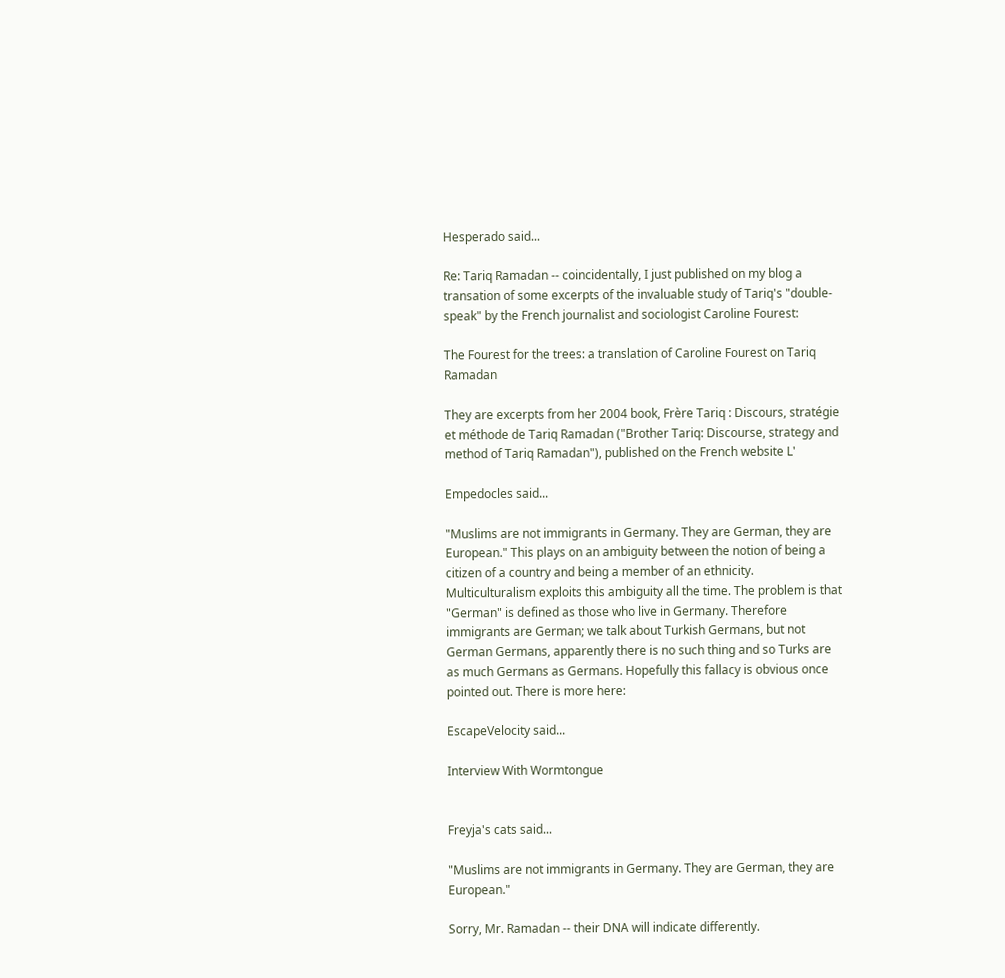Hesperado said...

Re: Tariq Ramadan -- coincidentally, I just published on my blog a transation of some excerpts of the invaluable study of Tariq's "double-speak" by the French journalist and sociologist Caroline Fourest:

The Fourest for the trees: a translation of Caroline Fourest on Tariq Ramadan

They are excerpts from her 2004 book, Frère Tariq : Discours, stratégie et méthode de Tariq Ramadan ("Brother Tariq: Discourse, strategy and method of Tariq Ramadan"), published on the French website L'

Empedocles said...

"Muslims are not immigrants in Germany. They are German, they are European." This plays on an ambiguity between the notion of being a citizen of a country and being a member of an ethnicity. Multiculturalism exploits this ambiguity all the time. The problem is that "German" is defined as those who live in Germany. Therefore immigrants are German; we talk about Turkish Germans, but not German Germans, apparently there is no such thing and so Turks are as much Germans as Germans. Hopefully this fallacy is obvious once pointed out. There is more here:

EscapeVelocity said...

Interview With Wormtongue


Freyja's cats said...

"Muslims are not immigrants in Germany. They are German, they are European."

Sorry, Mr. Ramadan -- their DNA will indicate differently.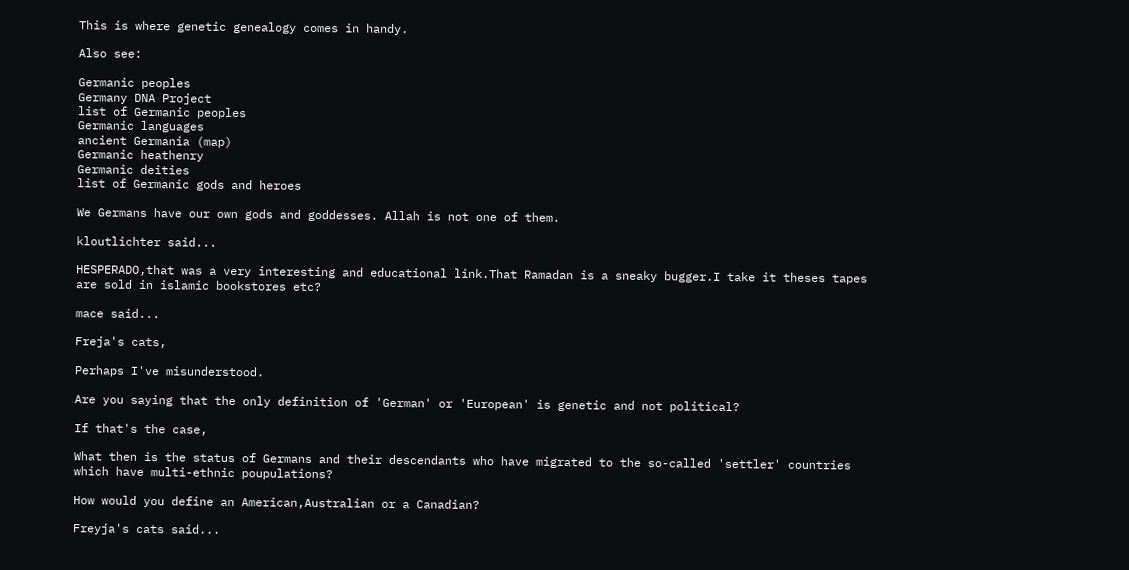This is where genetic genealogy comes in handy.

Also see:

Germanic peoples
Germany DNA Project
list of Germanic peoples
Germanic languages
ancient Germania (map)
Germanic heathenry
Germanic deities
list of Germanic gods and heroes

We Germans have our own gods and goddesses. Allah is not one of them.

kloutlichter said...

HESPERADO,that was a very interesting and educational link.That Ramadan is a sneaky bugger.I take it theses tapes are sold in islamic bookstores etc?

mace said...

Freja's cats,

Perhaps I've misunderstood.

Are you saying that the only definition of 'German' or 'European' is genetic and not political?

If that's the case,

What then is the status of Germans and their descendants who have migrated to the so-called 'settler' countries which have multi-ethnic poupulations?

How would you define an American,Australian or a Canadian?

Freyja's cats said...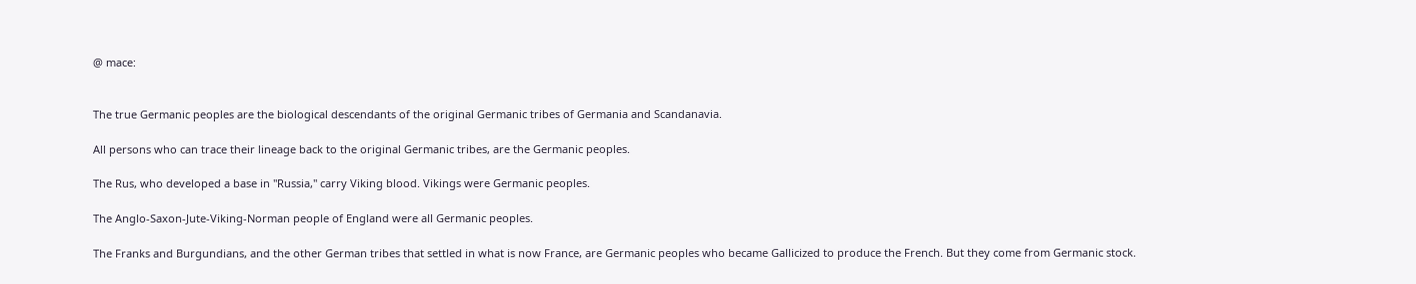@ mace:


The true Germanic peoples are the biological descendants of the original Germanic tribes of Germania and Scandanavia.

All persons who can trace their lineage back to the original Germanic tribes, are the Germanic peoples.

The Rus, who developed a base in "Russia," carry Viking blood. Vikings were Germanic peoples.

The Anglo-Saxon-Jute-Viking-Norman people of England were all Germanic peoples.

The Franks and Burgundians, and the other German tribes that settled in what is now France, are Germanic peoples who became Gallicized to produce the French. But they come from Germanic stock.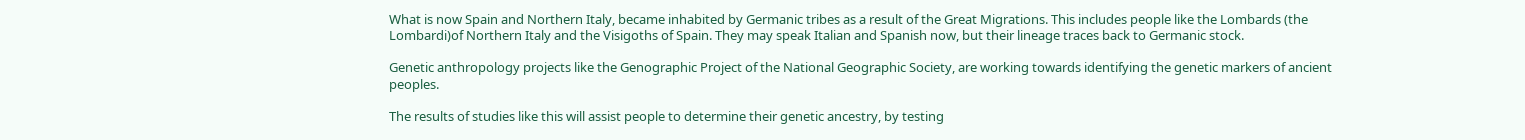What is now Spain and Northern Italy, became inhabited by Germanic tribes as a result of the Great Migrations. This includes people like the Lombards (the Lombardi)of Northern Italy and the Visigoths of Spain. They may speak Italian and Spanish now, but their lineage traces back to Germanic stock.

Genetic anthropology projects like the Genographic Project of the National Geographic Society, are working towards identifying the genetic markers of ancient peoples.

The results of studies like this will assist people to determine their genetic ancestry, by testing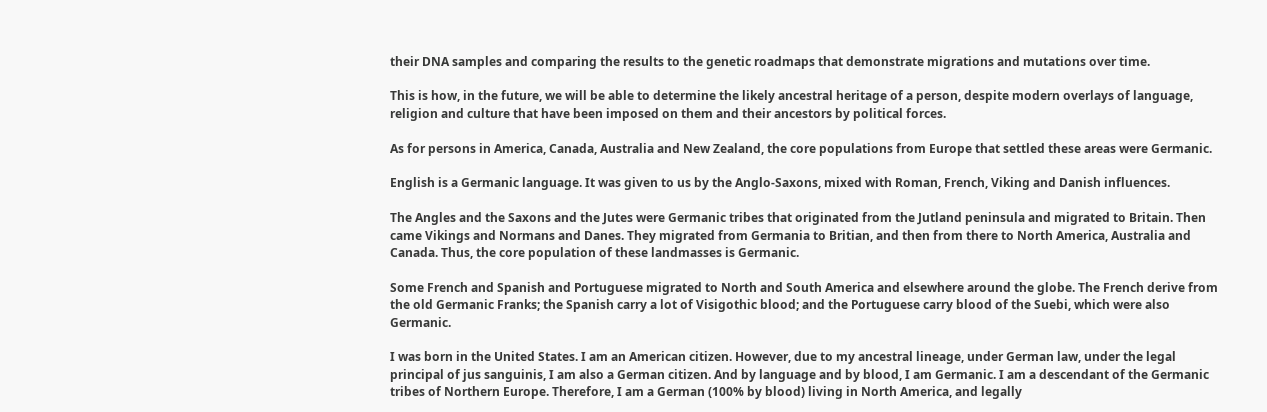their DNA samples and comparing the results to the genetic roadmaps that demonstrate migrations and mutations over time.

This is how, in the future, we will be able to determine the likely ancestral heritage of a person, despite modern overlays of language, religion and culture that have been imposed on them and their ancestors by political forces.

As for persons in America, Canada, Australia and New Zealand, the core populations from Europe that settled these areas were Germanic.

English is a Germanic language. It was given to us by the Anglo-Saxons, mixed with Roman, French, Viking and Danish influences.

The Angles and the Saxons and the Jutes were Germanic tribes that originated from the Jutland peninsula and migrated to Britain. Then came Vikings and Normans and Danes. They migrated from Germania to Britian, and then from there to North America, Australia and Canada. Thus, the core population of these landmasses is Germanic.

Some French and Spanish and Portuguese migrated to North and South America and elsewhere around the globe. The French derive from the old Germanic Franks; the Spanish carry a lot of Visigothic blood; and the Portuguese carry blood of the Suebi, which were also Germanic.

I was born in the United States. I am an American citizen. However, due to my ancestral lineage, under German law, under the legal principal of jus sanguinis, I am also a German citizen. And by language and by blood, I am Germanic. I am a descendant of the Germanic tribes of Northern Europe. Therefore, I am a German (100% by blood) living in North America, and legally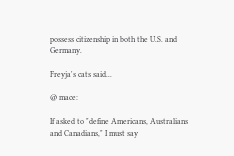possess citizenship in both the U.S. and Germany.

Freyja's cats said...

@ mace:

If asked to "define Americans, Australians and Canadians," I must say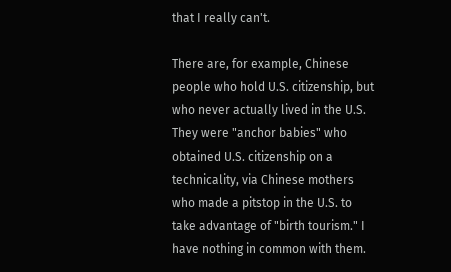that I really can't.

There are, for example, Chinese people who hold U.S. citizenship, but who never actually lived in the U.S. They were "anchor babies" who obtained U.S. citizenship on a technicality, via Chinese mothers who made a pitstop in the U.S. to take advantage of "birth tourism." I have nothing in common with them.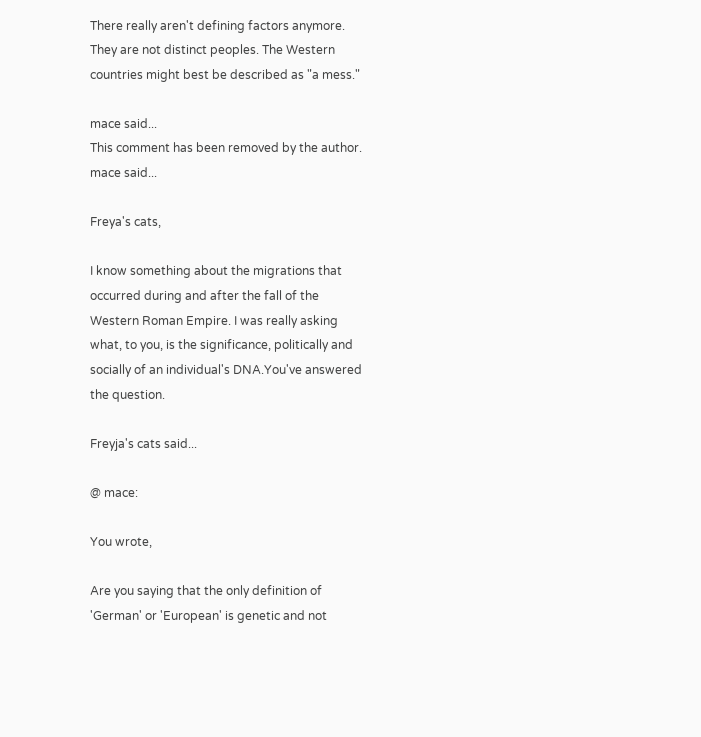There really aren't defining factors anymore. They are not distinct peoples. The Western countries might best be described as "a mess."

mace said...
This comment has been removed by the author.
mace said...

Freya's cats,

I know something about the migrations that occurred during and after the fall of the Western Roman Empire. I was really asking what, to you, is the significance, politically and socially of an individual's DNA.You've answered the question.

Freyja's cats said...

@ mace:

You wrote,

Are you saying that the only definition of 'German' or 'European' is genetic and not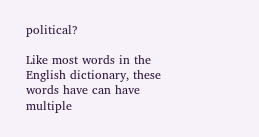political?

Like most words in the English dictionary, these words have can have multiple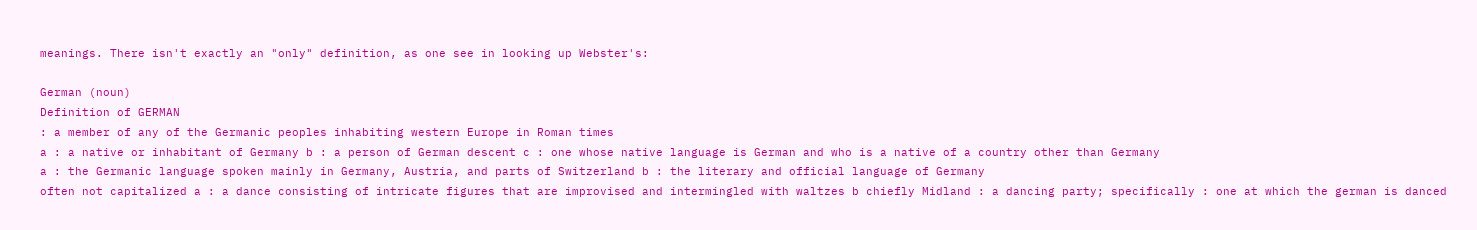meanings. There isn't exactly an "only" definition, as one see in looking up Webster's:

German (noun)
Definition of GERMAN
: a member of any of the Germanic peoples inhabiting western Europe in Roman times
a : a native or inhabitant of Germany b : a person of German descent c : one whose native language is German and who is a native of a country other than Germany
a : the Germanic language spoken mainly in Germany, Austria, and parts of Switzerland b : the literary and official language of Germany
often not capitalized a : a dance consisting of intricate figures that are improvised and intermingled with waltzes b chiefly Midland : a dancing party; specifically : one at which the german is danced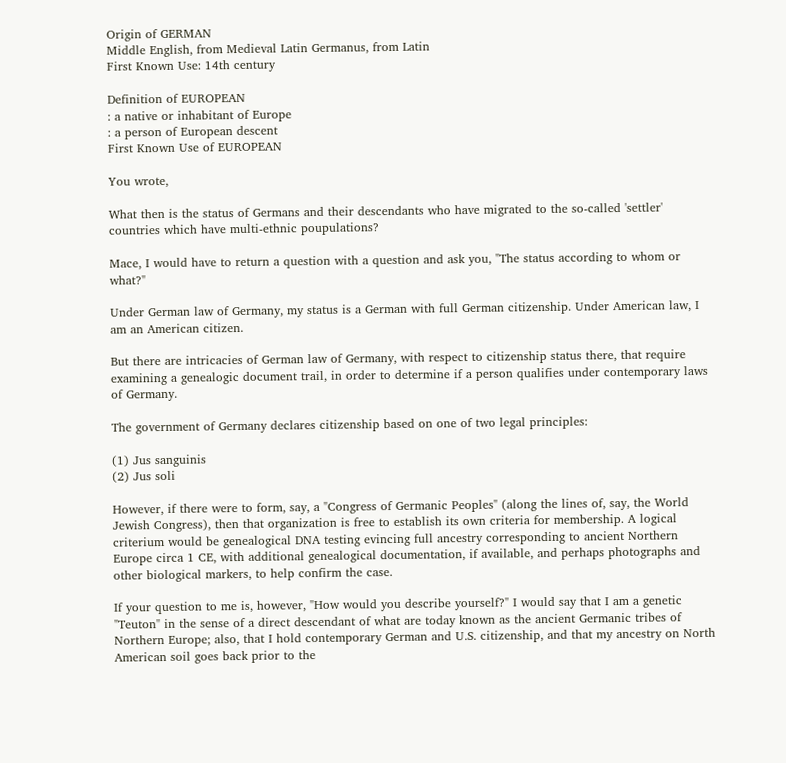Origin of GERMAN
Middle English, from Medieval Latin Germanus, from Latin
First Known Use: 14th century

Definition of EUROPEAN
: a native or inhabitant of Europe
: a person of European descent
First Known Use of EUROPEAN

You wrote,

What then is the status of Germans and their descendants who have migrated to the so-called 'settler' countries which have multi-ethnic poupulations?

Mace, I would have to return a question with a question and ask you, "The status according to whom or what?"

Under German law of Germany, my status is a German with full German citizenship. Under American law, I am an American citizen.

But there are intricacies of German law of Germany, with respect to citizenship status there, that require examining a genealogic document trail, in order to determine if a person qualifies under contemporary laws of Germany.

The government of Germany declares citizenship based on one of two legal principles:

(1) Jus sanguinis
(2) Jus soli

However, if there were to form, say, a "Congress of Germanic Peoples" (along the lines of, say, the World Jewish Congress), then that organization is free to establish its own criteria for membership. A logical criterium would be genealogical DNA testing evincing full ancestry corresponding to ancient Northern Europe circa 1 CE, with additional genealogical documentation, if available, and perhaps photographs and other biological markers, to help confirm the case.

If your question to me is, however, "How would you describe yourself?" I would say that I am a genetic "Teuton" in the sense of a direct descendant of what are today known as the ancient Germanic tribes of Northern Europe; also, that I hold contemporary German and U.S. citizenship, and that my ancestry on North American soil goes back prior to the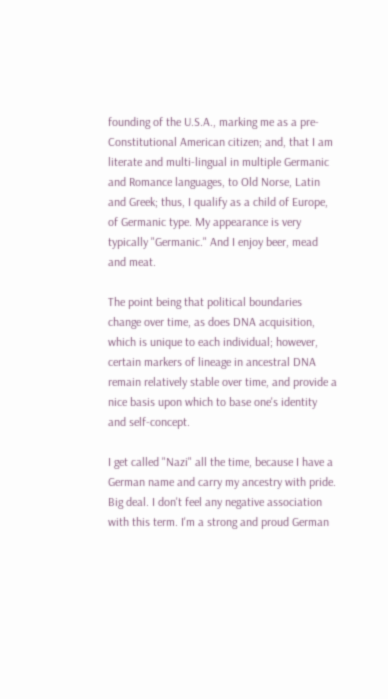founding of the U.S.A., marking me as a pre-Constitutional American citizen; and, that I am literate and multi-lingual in multiple Germanic and Romance languages, to Old Norse, Latin and Greek; thus, I qualify as a child of Europe, of Germanic type. My appearance is very typically "Germanic." And I enjoy beer, mead and meat.

The point being that political boundaries change over time, as does DNA acquisition, which is unique to each individual; however, certain markers of lineage in ancestral DNA remain relatively stable over time, and provide a nice basis upon which to base one's identity and self-concept.

I get called "Nazi" all the time, because I have a German name and carry my ancestry with pride. Big deal. I don't feel any negative association with this term. I'm a strong and proud German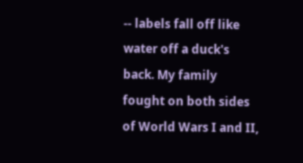-- labels fall off like water off a duck's back. My family fought on both sides of World Wars I and II,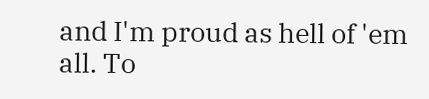and I'm proud as hell of 'em all. To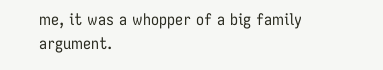me, it was a whopper of a big family argument.